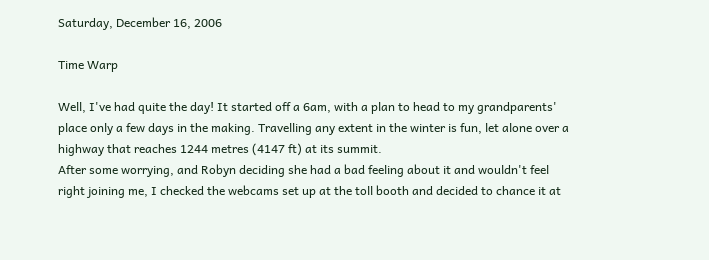Saturday, December 16, 2006

Time Warp

Well, I've had quite the day! It started off a 6am, with a plan to head to my grandparents' place only a few days in the making. Travelling any extent in the winter is fun, let alone over a highway that reaches 1244 metres (4147 ft) at its summit.
After some worrying, and Robyn deciding she had a bad feeling about it and wouldn't feel right joining me, I checked the webcams set up at the toll booth and decided to chance it at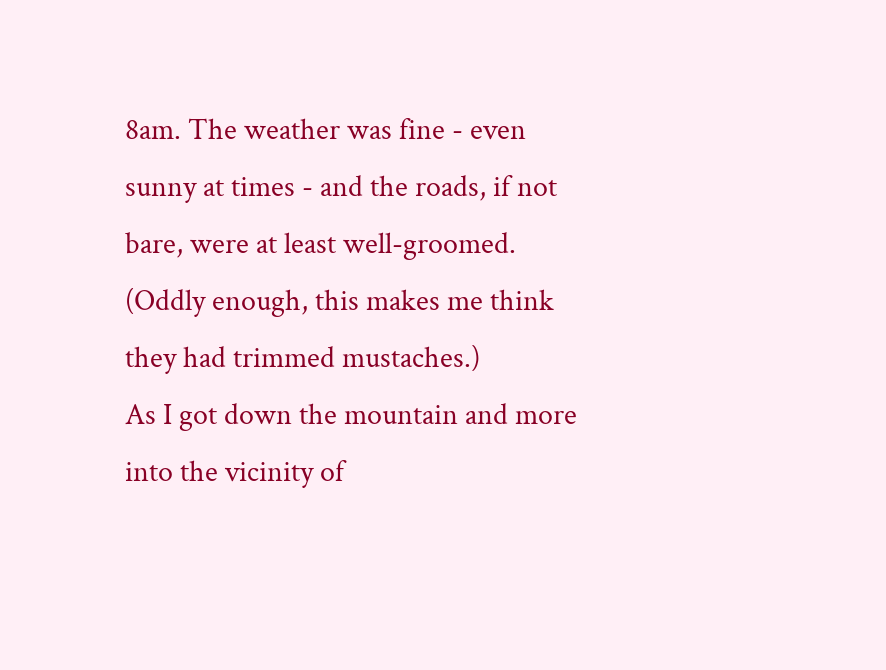8am. The weather was fine - even sunny at times - and the roads, if not bare, were at least well-groomed. (Oddly enough, this makes me think they had trimmed mustaches.)
As I got down the mountain and more into the vicinity of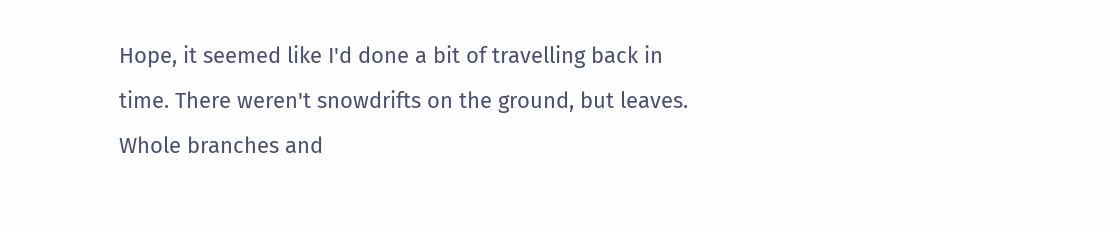Hope, it seemed like I'd done a bit of travelling back in time. There weren't snowdrifts on the ground, but leaves. Whole branches and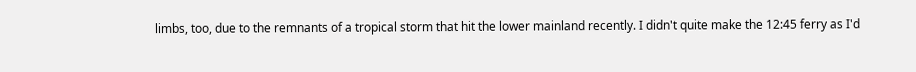limbs, too, due to the remnants of a tropical storm that hit the lower mainland recently. I didn't quite make the 12:45 ferry as I'd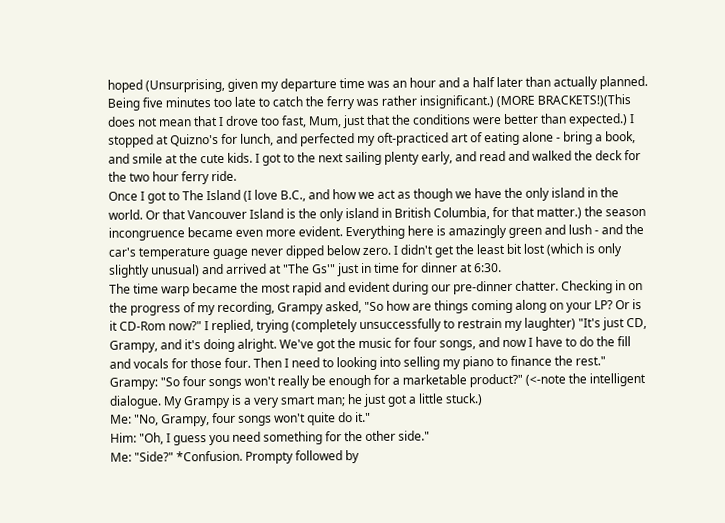hoped (Unsurprising, given my departure time was an hour and a half later than actually planned. Being five minutes too late to catch the ferry was rather insignificant.) (MORE BRACKETS!)(This does not mean that I drove too fast, Mum, just that the conditions were better than expected.) I stopped at Quizno's for lunch, and perfected my oft-practiced art of eating alone - bring a book, and smile at the cute kids. I got to the next sailing plenty early, and read and walked the deck for the two hour ferry ride.
Once I got to The Island (I love B.C., and how we act as though we have the only island in the world. Or that Vancouver Island is the only island in British Columbia, for that matter.) the season incongruence became even more evident. Everything here is amazingly green and lush - and the car's temperature guage never dipped below zero. I didn't get the least bit lost (which is only slightly unusual) and arrived at "The Gs'" just in time for dinner at 6:30.
The time warp became the most rapid and evident during our pre-dinner chatter. Checking in on the progress of my recording, Grampy asked, "So how are things coming along on your LP? Or is it CD-Rom now?" I replied, trying (completely unsuccessfully to restrain my laughter) "It's just CD, Grampy, and it's doing alright. We've got the music for four songs, and now I have to do the fill and vocals for those four. Then I need to looking into selling my piano to finance the rest."
Grampy: "So four songs won't really be enough for a marketable product?" (<-note the intelligent dialogue. My Grampy is a very smart man; he just got a little stuck.)
Me: "No, Grampy, four songs won't quite do it."
Him: "Oh, I guess you need something for the other side."
Me: "Side?" *Confusion. Prompty followed by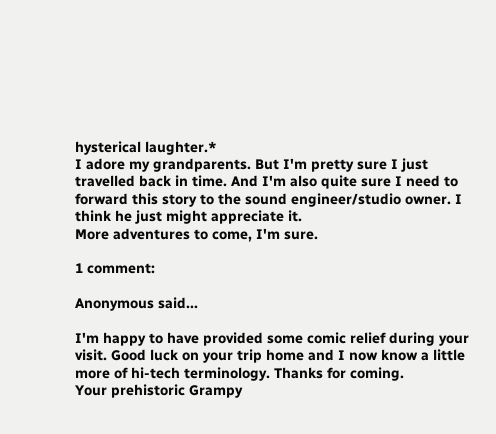hysterical laughter.*
I adore my grandparents. But I'm pretty sure I just travelled back in time. And I'm also quite sure I need to forward this story to the sound engineer/studio owner. I think he just might appreciate it.
More adventures to come, I'm sure.

1 comment:

Anonymous said...

I'm happy to have provided some comic relief during your visit. Good luck on your trip home and I now know a little more of hi-tech terminology. Thanks for coming.
Your prehistoric Grampy